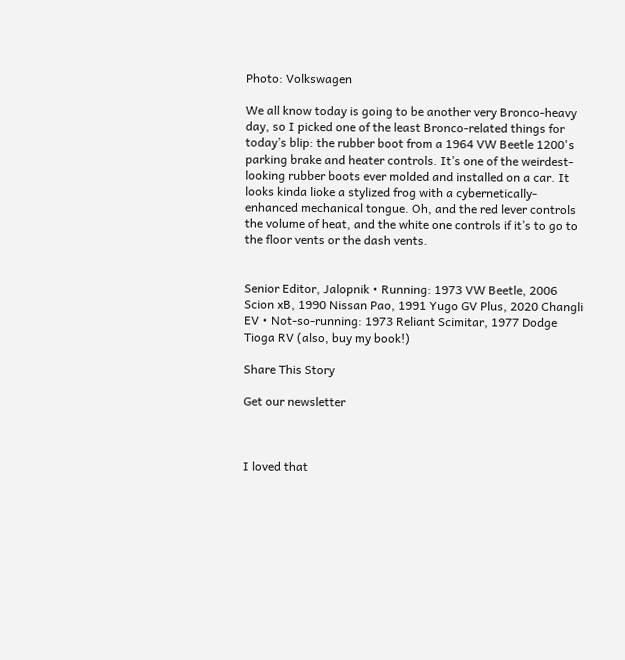Photo: Volkswagen

We all know today is going to be another very Bronco-heavy day, so I picked one of the least Bronco-related things for today’s blip: the rubber boot from a 1964 VW Beetle 1200's parking brake and heater controls. It’s one of the weirdest-looking rubber boots ever molded and installed on a car. It looks kinda lioke a stylized frog with a cybernetically-enhanced mechanical tongue. Oh, and the red lever controls the volume of heat, and the white one controls if it’s to go to the floor vents or the dash vents.


Senior Editor, Jalopnik • Running: 1973 VW Beetle, 2006 Scion xB, 1990 Nissan Pao, 1991 Yugo GV Plus, 2020 Changli EV • Not-so-running: 1973 Reliant Scimitar, 1977 Dodge Tioga RV (also, buy my book!)

Share This Story

Get our newsletter



I loved that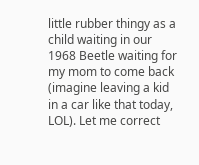little rubber thingy as a child waiting in our 1968 Beetle waiting for my mom to come back (imagine leaving a kid in a car like that today, LOL). Let me correct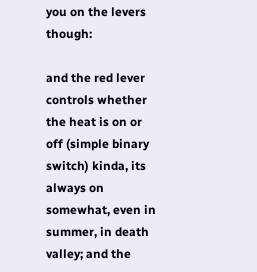you on the levers though:

and the red lever controls whether the heat is on or off (simple binary switch) kinda, its always on somewhat, even in summer, in death valley; and the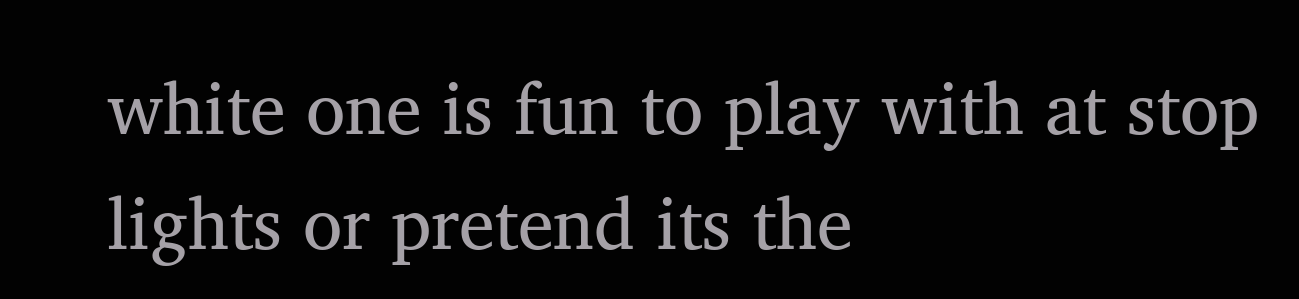white one is fun to play with at stop lights or pretend its the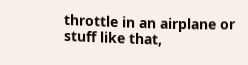throttle in an airplane or stuff like that,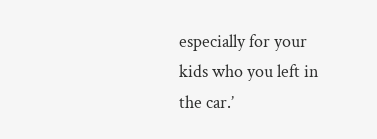especially for your kids who you left in the car.’